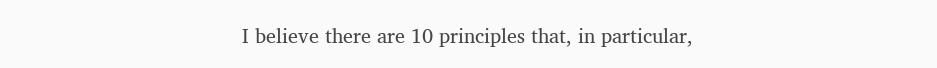I believe there are 10 principles that, in particular,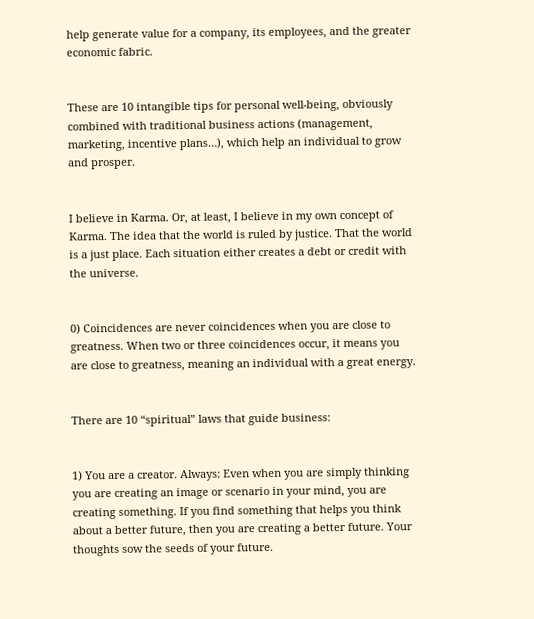help generate value for a company, its employees, and the greater economic fabric.


These are 10 intangible tips for personal well-being, obviously combined with traditional business actions (management, marketing, incentive plans…), which help an individual to grow and prosper.


I believe in Karma. Or, at least, I believe in my own concept of Karma. The idea that the world is ruled by justice. That the world is a just place. Each situation either creates a debt or credit with the universe.


0) Coincidences are never coincidences when you are close to greatness. When two or three coincidences occur, it means you are close to greatness, meaning an individual with a great energy.


There are 10 “spiritual” laws that guide business:


1) You are a creator. Always: Even when you are simply thinking you are creating an image or scenario in your mind, you are creating something. If you find something that helps you think about a better future, then you are creating a better future. Your thoughts sow the seeds of your future.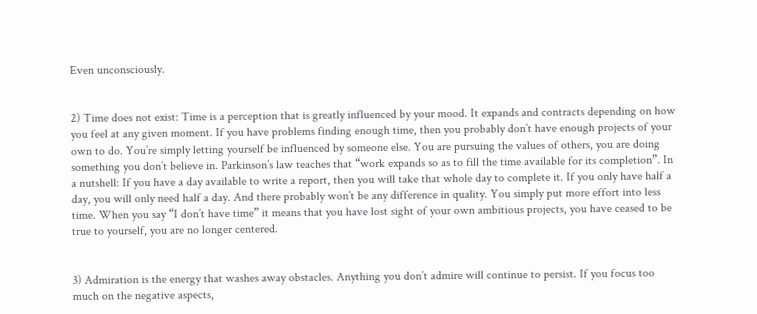Even unconsciously.


2) Time does not exist: Time is a perception that is greatly influenced by your mood. It expands and contracts depending on how you feel at any given moment. If you have problems finding enough time, then you probably don’t have enough projects of your own to do. You’re simply letting yourself be influenced by someone else. You are pursuing the values of others, you are doing something you don’t believe in. Parkinson’s law teaches that “work expands so as to fill the time available for its completion”. In a nutshell: If you have a day available to write a report, then you will take that whole day to complete it. If you only have half a day, you will only need half a day. And there probably won’t be any difference in quality. You simply put more effort into less time. When you say “I don’t have time” it means that you have lost sight of your own ambitious projects, you have ceased to be true to yourself, you are no longer centered.


3) Admiration is the energy that washes away obstacles. Anything you don’t admire will continue to persist. If you focus too much on the negative aspects,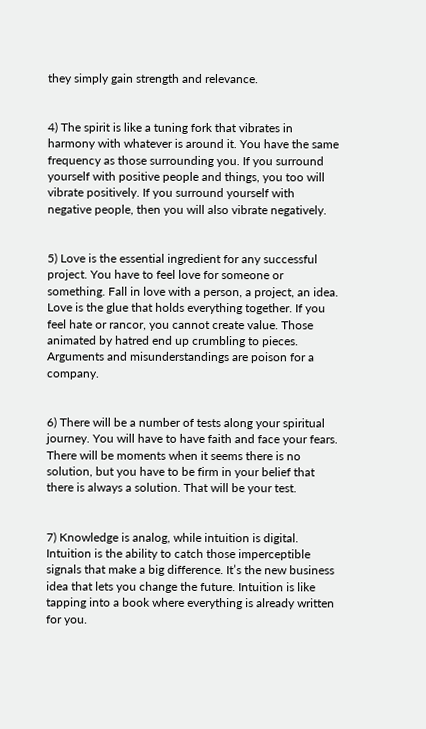they simply gain strength and relevance.


4) The spirit is like a tuning fork that vibrates in harmony with whatever is around it. You have the same frequency as those surrounding you. If you surround yourself with positive people and things, you too will vibrate positively. If you surround yourself with negative people, then you will also vibrate negatively.


5) Love is the essential ingredient for any successful project. You have to feel love for someone or something. Fall in love with a person, a project, an idea. Love is the glue that holds everything together. If you feel hate or rancor, you cannot create value. Those animated by hatred end up crumbling to pieces. Arguments and misunderstandings are poison for a company.


6) There will be a number of tests along your spiritual journey. You will have to have faith and face your fears. There will be moments when it seems there is no solution, but you have to be firm in your belief that there is always a solution. That will be your test.


7) Knowledge is analog, while intuition is digital. Intuition is the ability to catch those imperceptible signals that make a big difference. It’s the new business idea that lets you change the future. Intuition is like tapping into a book where everything is already written for you.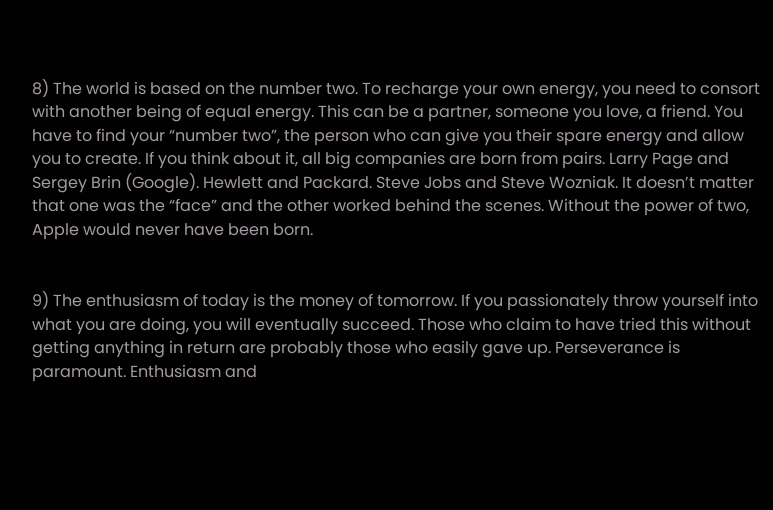8) The world is based on the number two. To recharge your own energy, you need to consort with another being of equal energy. This can be a partner, someone you love, a friend. You have to find your “number two”, the person who can give you their spare energy and allow you to create. If you think about it, all big companies are born from pairs. Larry Page and Sergey Brin (Google). Hewlett and Packard. Steve Jobs and Steve Wozniak. It doesn’t matter that one was the “face” and the other worked behind the scenes. Without the power of two, Apple would never have been born.


9) The enthusiasm of today is the money of tomorrow. If you passionately throw yourself into what you are doing, you will eventually succeed. Those who claim to have tried this without getting anything in return are probably those who easily gave up. Perseverance is paramount. Enthusiasm and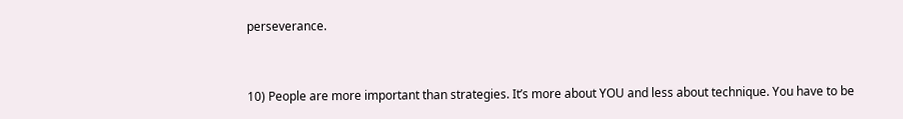perseverance.


10) People are more important than strategies. It’s more about YOU and less about technique. You have to be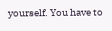yourself. You have to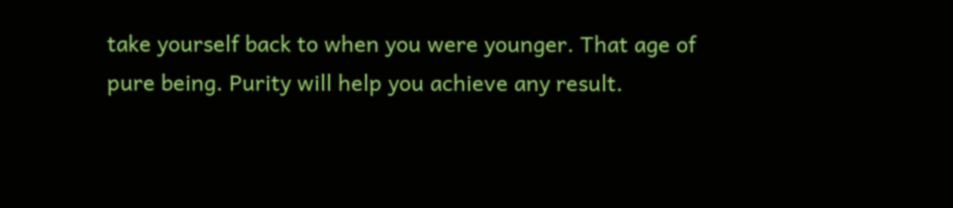take yourself back to when you were younger. That age of pure being. Purity will help you achieve any result.